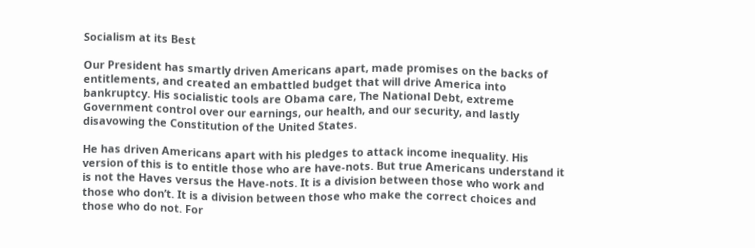Socialism at its Best

Our President has smartly driven Americans apart, made promises on the backs of entitlements, and created an embattled budget that will drive America into bankruptcy. His socialistic tools are Obama care, The National Debt, extreme Government control over our earnings, our health, and our security, and lastly disavowing the Constitution of the United States.

He has driven Americans apart with his pledges to attack income inequality. His version of this is to entitle those who are have-nots. But true Americans understand it is not the Haves versus the Have-nots. It is a division between those who work and those who don’t. It is a division between those who make the correct choices and those who do not. For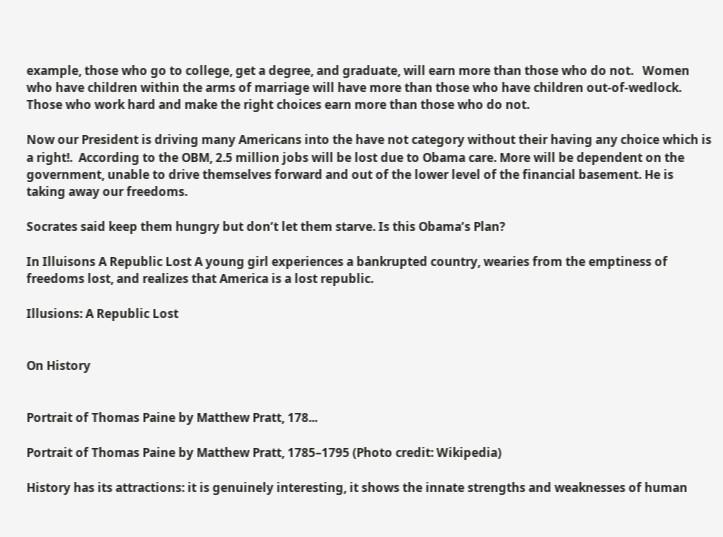example, those who go to college, get a degree, and graduate, will earn more than those who do not.   Women who have children within the arms of marriage will have more than those who have children out-of-wedlock. Those who work hard and make the right choices earn more than those who do not.

Now our President is driving many Americans into the have not category without their having any choice which is a right!.  According to the OBM, 2.5 million jobs will be lost due to Obama care. More will be dependent on the government, unable to drive themselves forward and out of the lower level of the financial basement. He is taking away our freedoms.

Socrates said keep them hungry but don’t let them starve. Is this Obama’s Plan?

In Illuisons A Republic Lost A young girl experiences a bankrupted country, wearies from the emptiness of freedoms lost, and realizes that America is a lost republic.

Illusions: A Republic Lost


On History


Portrait of Thomas Paine by Matthew Pratt, 178...

Portrait of Thomas Paine by Matthew Pratt, 1785–1795 (Photo credit: Wikipedia)

History has its attractions: it is genuinely interesting, it shows the innate strengths and weaknesses of human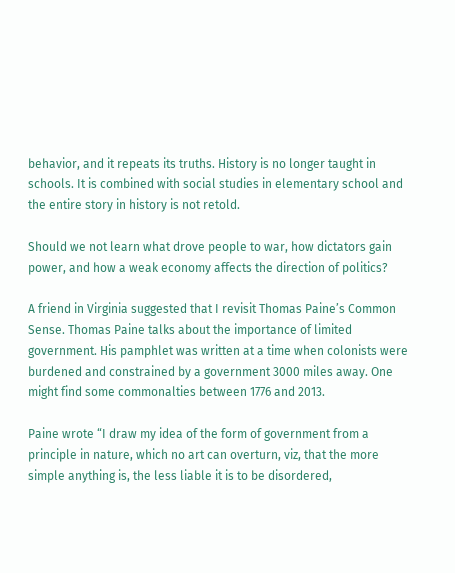behavior, and it repeats its truths. History is no longer taught in schools. It is combined with social studies in elementary school and the entire story in history is not retold.

Should we not learn what drove people to war, how dictators gain power, and how a weak economy affects the direction of politics?

A friend in Virginia suggested that I revisit Thomas Paine’s Common Sense. Thomas Paine talks about the importance of limited government. His pamphlet was written at a time when colonists were burdened and constrained by a government 3000 miles away. One might find some commonalties between 1776 and 2013.

Paine wrote “I draw my idea of the form of government from a principle in nature, which no art can overturn, viz, that the more simple anything is, the less liable it is to be disordered,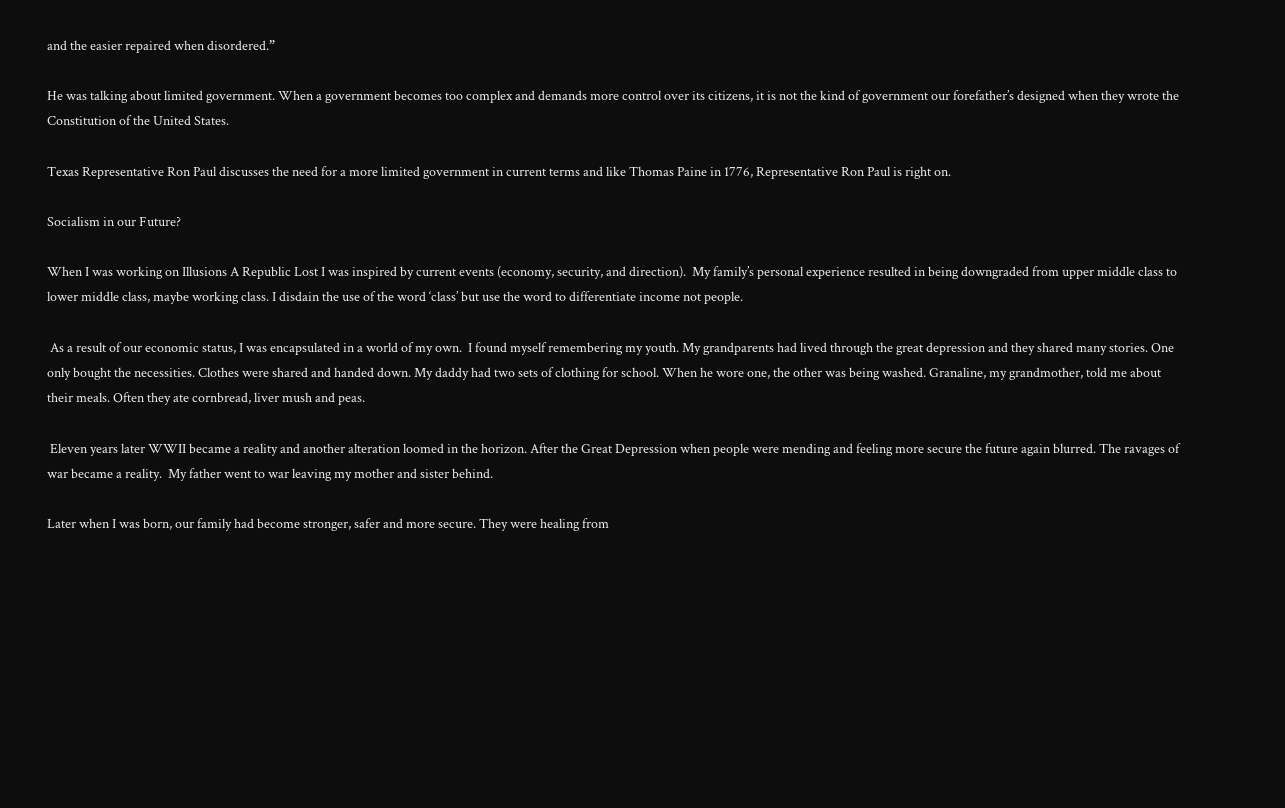and the easier repaired when disordered.”

He was talking about limited government. When a government becomes too complex and demands more control over its citizens, it is not the kind of government our forefather’s designed when they wrote the Constitution of the United States.

Texas Representative Ron Paul discusses the need for a more limited government in current terms and like Thomas Paine in 1776, Representative Ron Paul is right on.

Socialism in our Future?

When I was working on Illusions A Republic Lost I was inspired by current events (economy, security, and direction).  My family’s personal experience resulted in being downgraded from upper middle class to lower middle class, maybe working class. I disdain the use of the word ‘class’ but use the word to differentiate income not people.

 As a result of our economic status, I was encapsulated in a world of my own.  I found myself remembering my youth. My grandparents had lived through the great depression and they shared many stories. One only bought the necessities. Clothes were shared and handed down. My daddy had two sets of clothing for school. When he wore one, the other was being washed. Granaline, my grandmother, told me about their meals. Often they ate cornbread, liver mush and peas.

 Eleven years later WWII became a reality and another alteration loomed in the horizon. After the Great Depression when people were mending and feeling more secure the future again blurred. The ravages of war became a reality.  My father went to war leaving my mother and sister behind.

Later when I was born, our family had become stronger, safer and more secure. They were healing from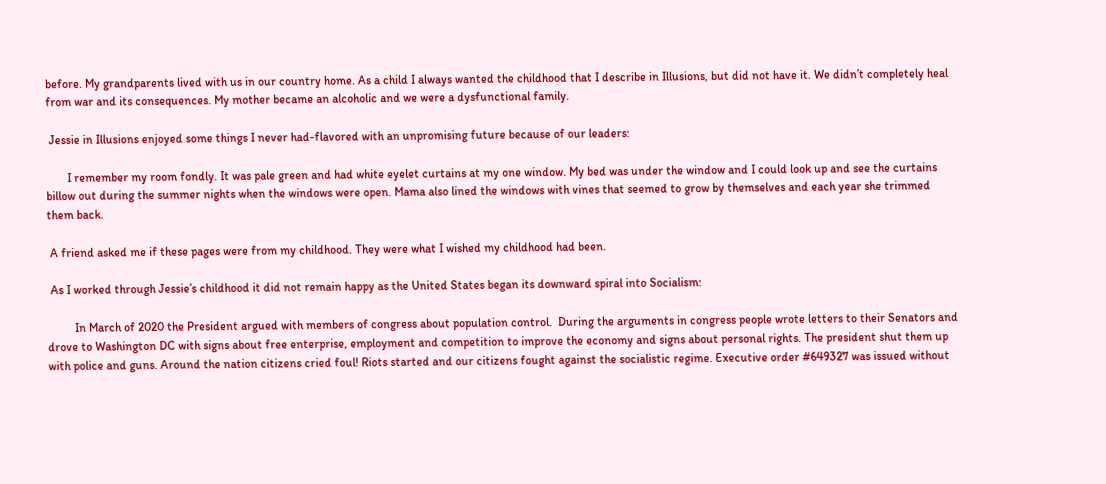before. My grandparents lived with us in our country home. As a child I always wanted the childhood that I describe in Illusions, but did not have it. We didn’t completely heal from war and its consequences. My mother became an alcoholic and we were a dysfunctional family.

 Jessie in Illusions enjoyed some things I never had-flavored with an unpromising future because of our leaders:

       I remember my room fondly. It was pale green and had white eyelet curtains at my one window. My bed was under the window and I could look up and see the curtains billow out during the summer nights when the windows were open. Mama also lined the windows with vines that seemed to grow by themselves and each year she trimmed them back.

 A friend asked me if these pages were from my childhood. They were what I wished my childhood had been.

 As I worked through Jessie’s childhood it did not remain happy as the United States began its downward spiral into Socialism:

         In March of 2020 the President argued with members of congress about population control.  During the arguments in congress people wrote letters to their Senators and drove to Washington DC with signs about free enterprise, employment and competition to improve the economy and signs about personal rights. The president shut them up with police and guns. Around the nation citizens cried foul! Riots started and our citizens fought against the socialistic regime. Executive order #649327 was issued without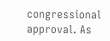congressional approval. As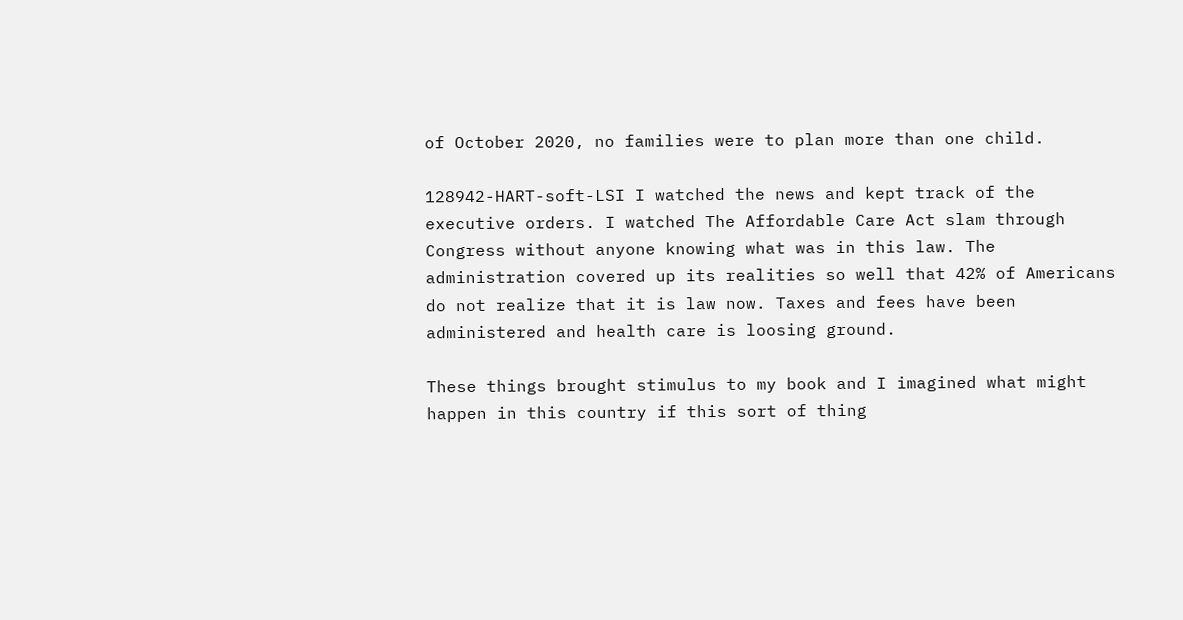of October 2020, no families were to plan more than one child.

128942-HART-soft-LSI I watched the news and kept track of the executive orders. I watched The Affordable Care Act slam through Congress without anyone knowing what was in this law. The administration covered up its realities so well that 42% of Americans do not realize that it is law now. Taxes and fees have been administered and health care is loosing ground.

These things brought stimulus to my book and I imagined what might happen in this country if this sort of thing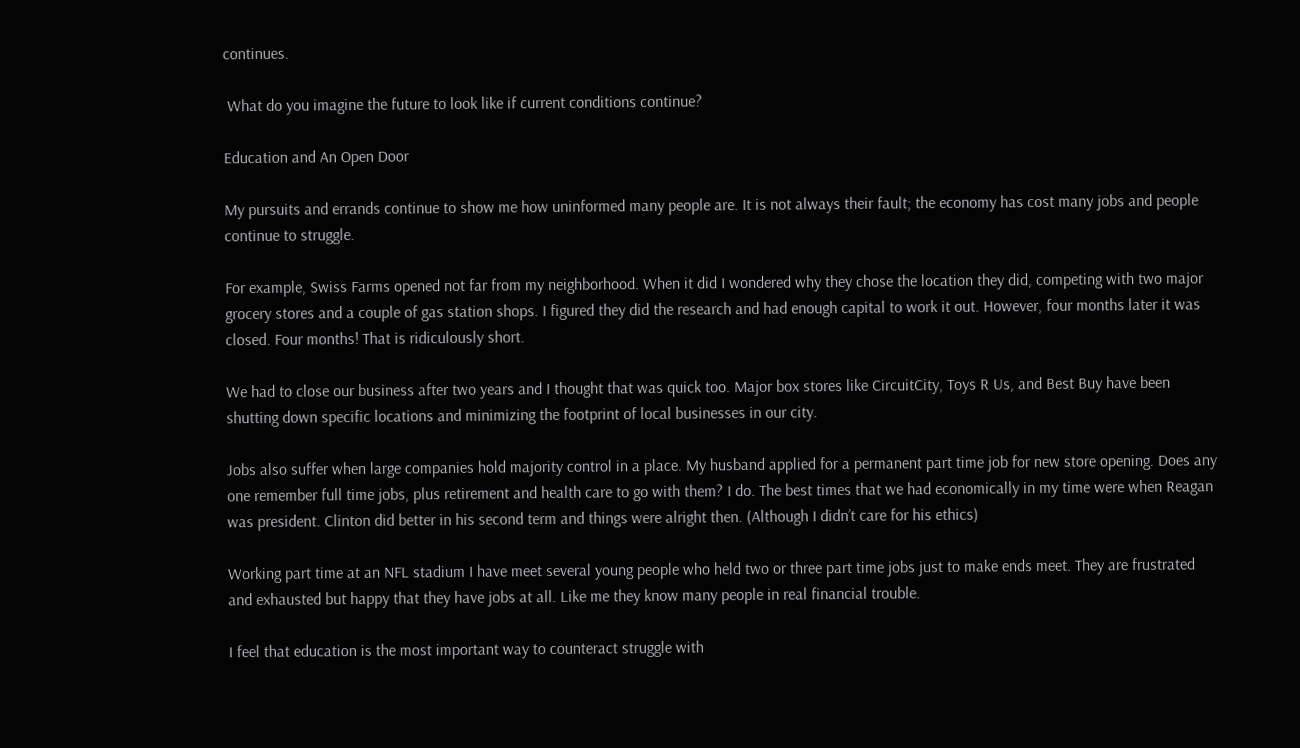continues.

 What do you imagine the future to look like if current conditions continue?

Education and An Open Door

My pursuits and errands continue to show me how uninformed many people are. It is not always their fault; the economy has cost many jobs and people continue to struggle.

For example, Swiss Farms opened not far from my neighborhood. When it did I wondered why they chose the location they did, competing with two major grocery stores and a couple of gas station shops. I figured they did the research and had enough capital to work it out. However, four months later it was closed. Four months! That is ridiculously short.

We had to close our business after two years and I thought that was quick too. Major box stores like CircuitCity, Toys R Us, and Best Buy have been shutting down specific locations and minimizing the footprint of local businesses in our city.

Jobs also suffer when large companies hold majority control in a place. My husband applied for a permanent part time job for new store opening. Does any one remember full time jobs, plus retirement and health care to go with them? I do. The best times that we had economically in my time were when Reagan was president. Clinton did better in his second term and things were alright then. (Although I didn’t care for his ethics)

Working part time at an NFL stadium I have meet several young people who held two or three part time jobs just to make ends meet. They are frustrated and exhausted but happy that they have jobs at all. Like me they know many people in real financial trouble.

I feel that education is the most important way to counteract struggle with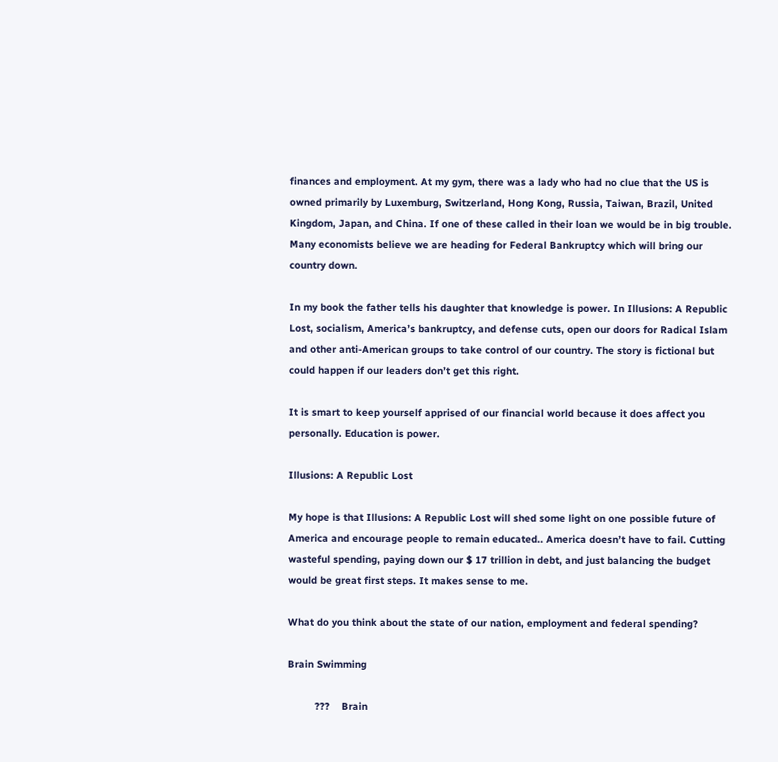finances and employment. At my gym, there was a lady who had no clue that the US is owned primarily by Luxemburg, Switzerland, Hong Kong, Russia, Taiwan, Brazil, United Kingdom, Japan, and China. If one of these called in their loan we would be in big trouble. Many economists believe we are heading for Federal Bankruptcy which will bring our country down.

In my book the father tells his daughter that knowledge is power. In Illusions: A Republic Lost, socialism, America’s bankruptcy, and defense cuts, open our doors for Radical Islam and other anti-American groups to take control of our country. The story is fictional but could happen if our leaders don’t get this right.

It is smart to keep yourself apprised of our financial world because it does affect you personally. Education is power.

Illusions: A Republic Lost

My hope is that Illusions: A Republic Lost will shed some light on one possible future of America and encourage people to remain educated.. America doesn’t have to fail. Cutting wasteful spending, paying down our $ 17 trillion in debt, and just balancing the budget would be great first steps. It makes sense to me.

What do you think about the state of our nation, employment and federal spending?

Brain Swimming

         ???    Brain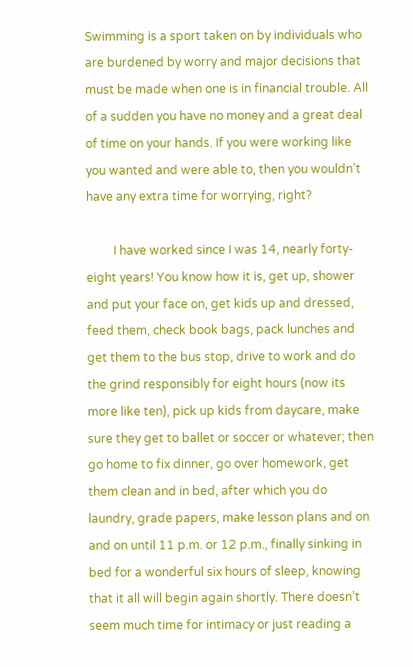Swimming is a sport taken on by individuals who are burdened by worry and major decisions that must be made when one is in financial trouble. All of a sudden you have no money and a great deal of time on your hands. If you were working like you wanted and were able to, then you wouldn’t have any extra time for worrying, right?

         I have worked since I was 14, nearly forty-eight years! You know how it is, get up, shower and put your face on, get kids up and dressed, feed them, check book bags, pack lunches and get them to the bus stop, drive to work and do the grind responsibly for eight hours (now its more like ten), pick up kids from daycare, make sure they get to ballet or soccer or whatever; then go home to fix dinner, go over homework, get them clean and in bed, after which you do laundry, grade papers, make lesson plans and on and on until 11 p.m. or 12 p.m., finally sinking in bed for a wonderful six hours of sleep, knowing that it all will begin again shortly. There doesn’t seem much time for intimacy or just reading a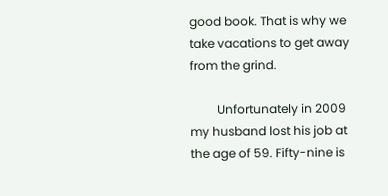good book. That is why we take vacations to get away from the grind.

         Unfortunately in 2009 my husband lost his job at the age of 59. Fifty-nine is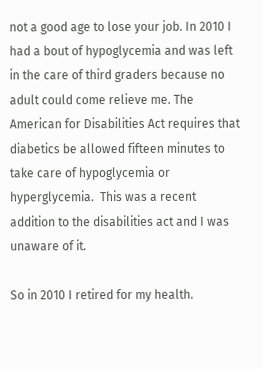not a good age to lose your job. In 2010 I had a bout of hypoglycemia and was left in the care of third graders because no adult could come relieve me. The American for Disabilities Act requires that diabetics be allowed fifteen minutes to take care of hypoglycemia or hyperglycemia.  This was a recent addition to the disabilities act and I was unaware of it.

So in 2010 I retired for my health.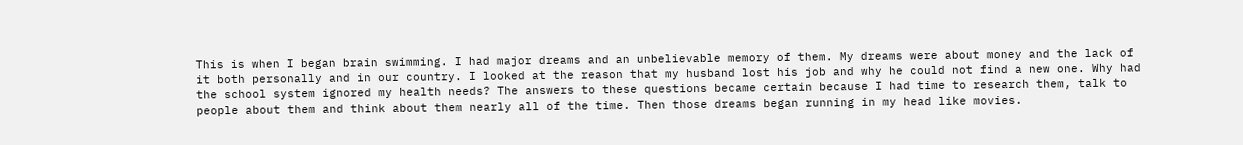This is when I began brain swimming. I had major dreams and an unbelievable memory of them. My dreams were about money and the lack of it both personally and in our country. I looked at the reason that my husband lost his job and why he could not find a new one. Why had the school system ignored my health needs? The answers to these questions became certain because I had time to research them, talk to people about them and think about them nearly all of the time. Then those dreams began running in my head like movies.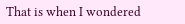That is when I wondered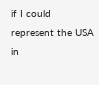if I could represent the USA in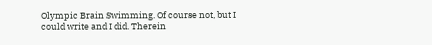Olympic Brain Swimming. Of course not, but I could write and I did. Therein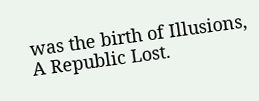was the birth of Illusions, A Republic Lost.